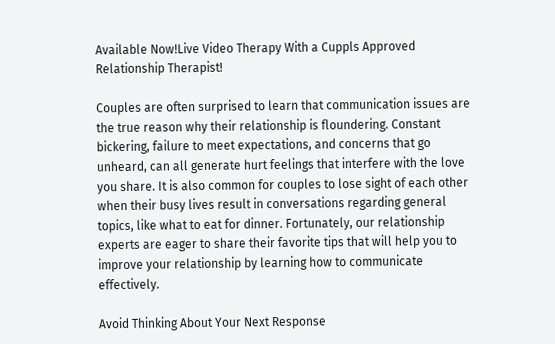Available Now!Live Video Therapy With a Cuppls Approved Relationship Therapist!

Couples are often surprised to learn that communication issues are the true reason why their relationship is floundering. Constant bickering, failure to meet expectations, and concerns that go unheard, can all generate hurt feelings that interfere with the love you share. It is also common for couples to lose sight of each other when their busy lives result in conversations regarding general topics, like what to eat for dinner. Fortunately, our relationship experts are eager to share their favorite tips that will help you to improve your relationship by learning how to communicate effectively.

Avoid Thinking About Your Next Response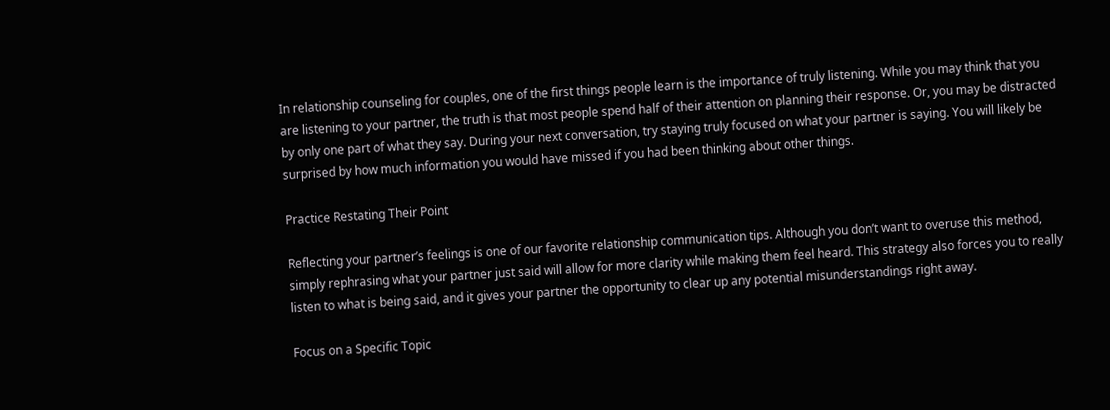In relationship counseling for couples, one of the first things people learn is the importance of truly listening. While you may think that you are listening to your partner, the truth is that most people spend half of their attention on planning their response. Or, you may be distracted by only one part of what they say. During your next conversation, try staying truly focused on what your partner is saying. You will likely be surprised by how much information you would have missed if you had been thinking about other things.

Practice Restating Their Point

Reflecting your partner’s feelings is one of our favorite relationship communication tips. Although you don’t want to overuse this method, simply rephrasing what your partner just said will allow for more clarity while making them feel heard. This strategy also forces you to really listen to what is being said, and it gives your partner the opportunity to clear up any potential misunderstandings right away.

Focus on a Specific Topic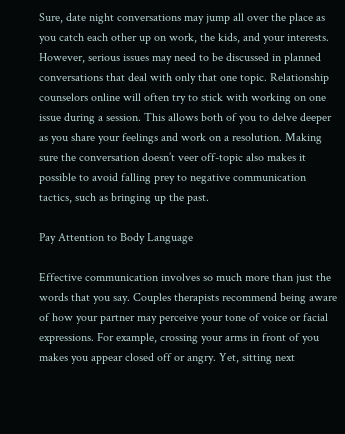Sure, date night conversations may jump all over the place as you catch each other up on work, the kids, and your interests. However, serious issues may need to be discussed in planned conversations that deal with only that one topic. Relationship counselors online will often try to stick with working on one issue during a session. This allows both of you to delve deeper as you share your feelings and work on a resolution. Making sure the conversation doesn’t veer off-topic also makes it possible to avoid falling prey to negative communication tactics, such as bringing up the past.

Pay Attention to Body Language

Effective communication involves so much more than just the words that you say. Couples therapists recommend being aware of how your partner may perceive your tone of voice or facial expressions. For example, crossing your arms in front of you makes you appear closed off or angry. Yet, sitting next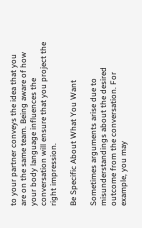to your partner conveys the idea that you are on the same team. Being aware of how your body language influences the conversation will ensure that you project the right impression.

Be Specific About What You Want

Sometimes arguments arise due to misunderstandings about the desired outcome from the conversation. For example, you may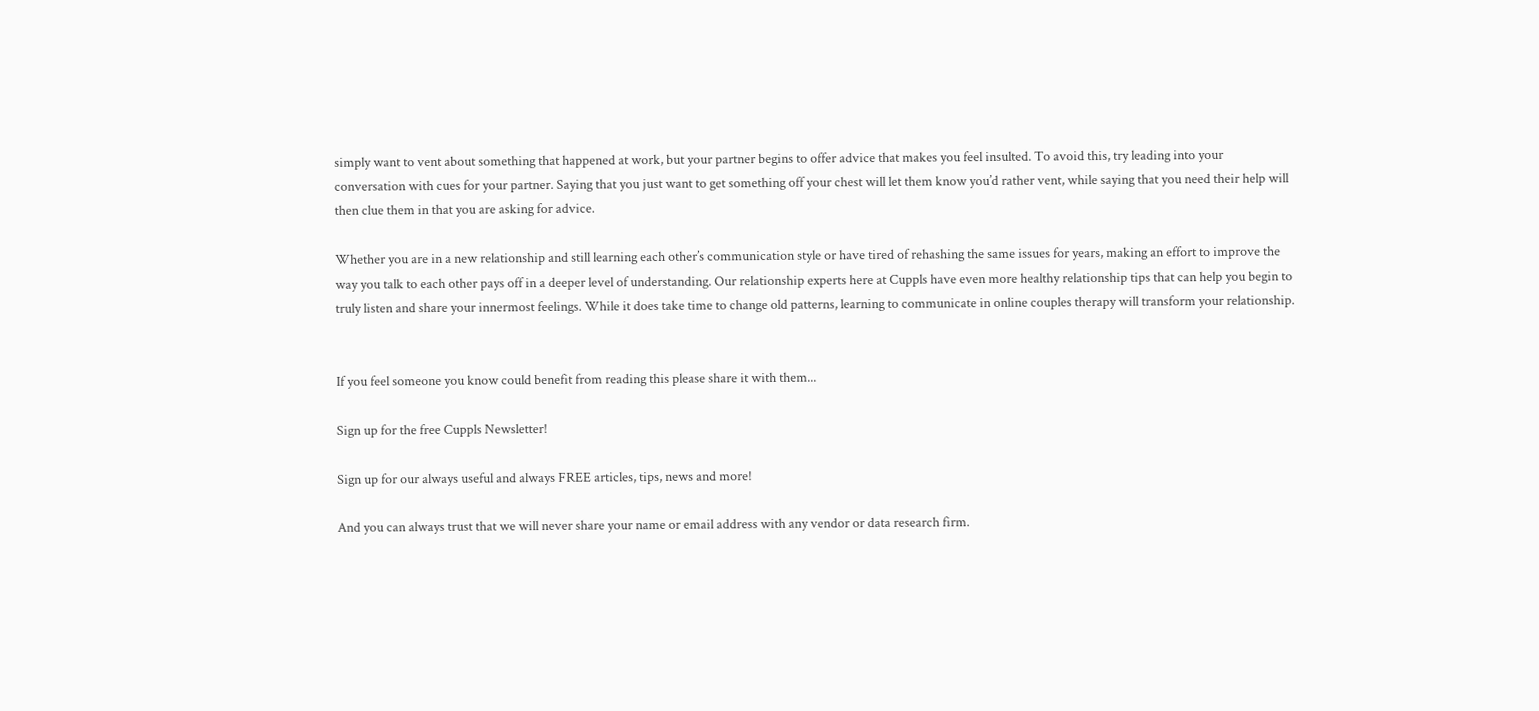simply want to vent about something that happened at work, but your partner begins to offer advice that makes you feel insulted. To avoid this, try leading into your conversation with cues for your partner. Saying that you just want to get something off your chest will let them know you’d rather vent, while saying that you need their help will then clue them in that you are asking for advice.

Whether you are in a new relationship and still learning each other’s communication style or have tired of rehashing the same issues for years, making an effort to improve the way you talk to each other pays off in a deeper level of understanding. Our relationship experts here at Cuppls have even more healthy relationship tips that can help you begin to truly listen and share your innermost feelings. While it does take time to change old patterns, learning to communicate in online couples therapy will transform your relationship.


If you feel someone you know could benefit from reading this please share it with them...

Sign up for the free Cuppls Newsletter!

Sign up for our always useful and always FREE articles, tips, news and more!

And you can always trust that we will never share your name or email address with any vendor or data research firm.